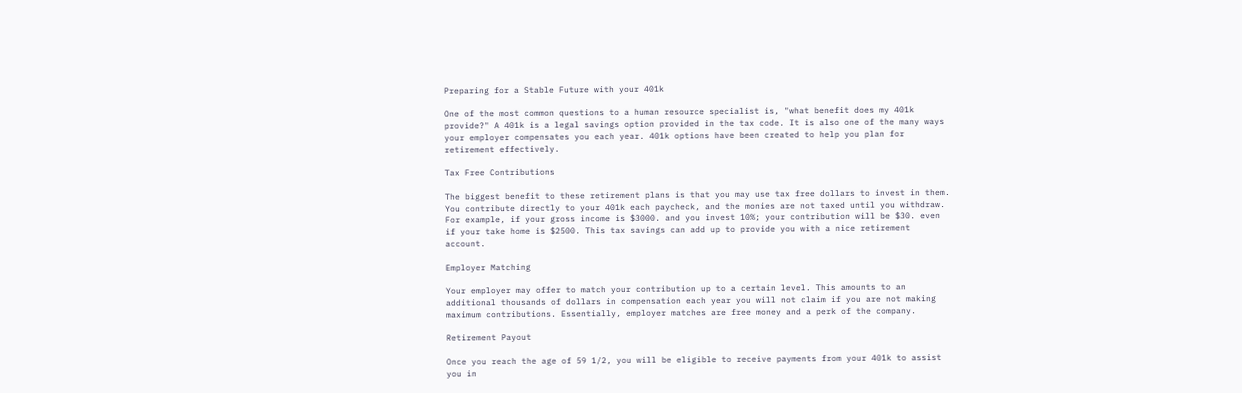Preparing for a Stable Future with your 401k

One of the most common questions to a human resource specialist is, "what benefit does my 401k provide?" A 401k is a legal savings option provided in the tax code. It is also one of the many ways your employer compensates you each year. 401k options have been created to help you plan for retirement effectively.

Tax Free Contributions

The biggest benefit to these retirement plans is that you may use tax free dollars to invest in them. You contribute directly to your 401k each paycheck, and the monies are not taxed until you withdraw. For example, if your gross income is $3000. and you invest 10%; your contribution will be $30. even if your take home is $2500. This tax savings can add up to provide you with a nice retirement account.

Employer Matching

Your employer may offer to match your contribution up to a certain level. This amounts to an additional thousands of dollars in compensation each year you will not claim if you are not making maximum contributions. Essentially, employer matches are free money and a perk of the company.

Retirement Payout

Once you reach the age of 59 1/2, you will be eligible to receive payments from your 401k to assist you in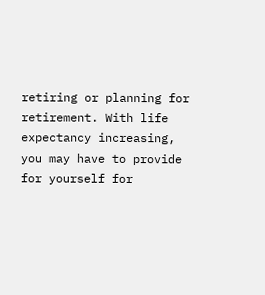retiring or planning for retirement. With life expectancy increasing, you may have to provide for yourself for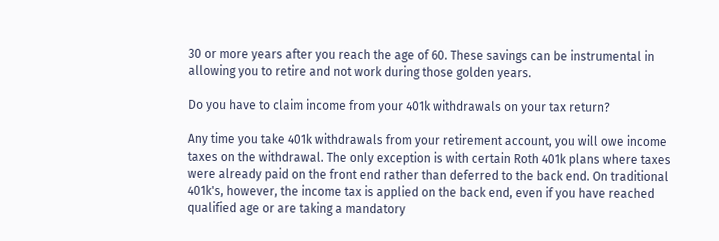30 or more years after you reach the age of 60. These savings can be instrumental in allowing you to retire and not work during those golden years.

Do you have to claim income from your 401k withdrawals on your tax return?

Any time you take 401k withdrawals from your retirement account, you will owe income taxes on the withdrawal. The only exception is with certain Roth 401k plans where taxes were already paid on the front end rather than deferred to the back end. On traditional 401k's, however, the income tax is applied on the back end, even if you have reached qualified age or are taking a mandatory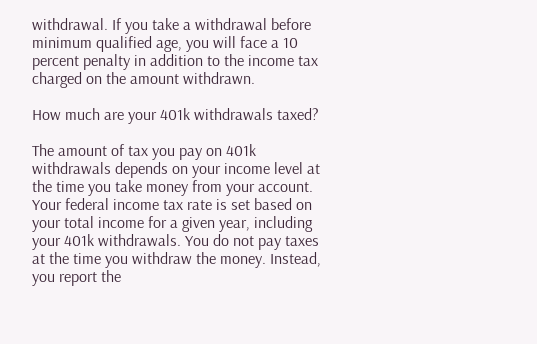withdrawal. If you take a withdrawal before minimum qualified age, you will face a 10 percent penalty in addition to the income tax charged on the amount withdrawn.

How much are your 401k withdrawals taxed?

The amount of tax you pay on 401k withdrawals depends on your income level at the time you take money from your account. Your federal income tax rate is set based on your total income for a given year, including your 401k withdrawals. You do not pay taxes at the time you withdraw the money. Instead, you report the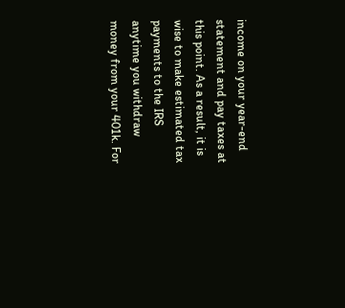income on your year-end statement and pay taxes at this point. As a result, it is wise to make estimated tax payments to the IRS anytime you withdraw money from your 401k. For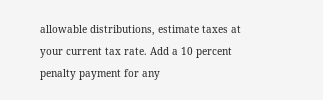allowable distributions, estimate taxes at your current tax rate. Add a 10 percent penalty payment for any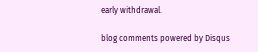early withdrawal.

blog comments powered by Disqus